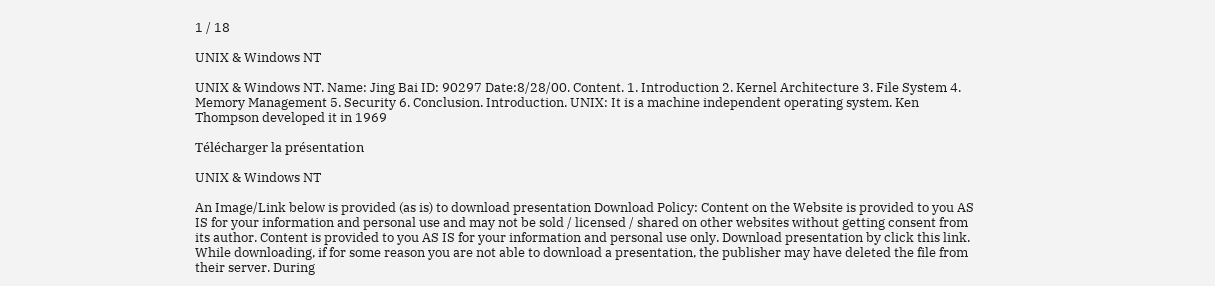1 / 18

UNIX & Windows NT

UNIX & Windows NT. Name: Jing Bai ID: 90297 Date:8/28/00. Content. 1. Introduction 2. Kernel Architecture 3. File System 4. Memory Management 5. Security 6. Conclusion. Introduction. UNIX: It is a machine independent operating system. Ken Thompson developed it in 1969

Télécharger la présentation

UNIX & Windows NT

An Image/Link below is provided (as is) to download presentation Download Policy: Content on the Website is provided to you AS IS for your information and personal use and may not be sold / licensed / shared on other websites without getting consent from its author. Content is provided to you AS IS for your information and personal use only. Download presentation by click this link. While downloading, if for some reason you are not able to download a presentation, the publisher may have deleted the file from their server. During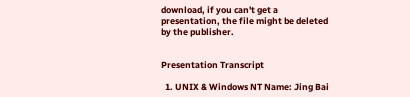download, if you can't get a presentation, the file might be deleted by the publisher.


Presentation Transcript

  1. UNIX & Windows NT Name: Jing Bai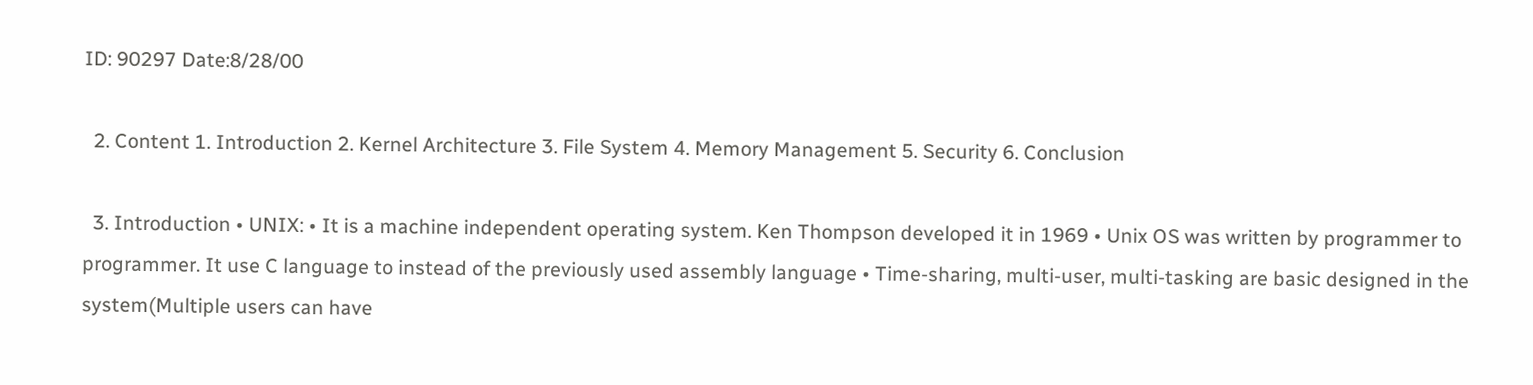ID: 90297 Date:8/28/00

  2. Content 1. Introduction 2. Kernel Architecture 3. File System 4. Memory Management 5. Security 6. Conclusion

  3. Introduction • UNIX: • It is a machine independent operating system. Ken Thompson developed it in 1969 • Unix OS was written by programmer to programmer. It use C language to instead of the previously used assembly language • Time-sharing, multi-user, multi-tasking are basic designed in the system(Multiple users can have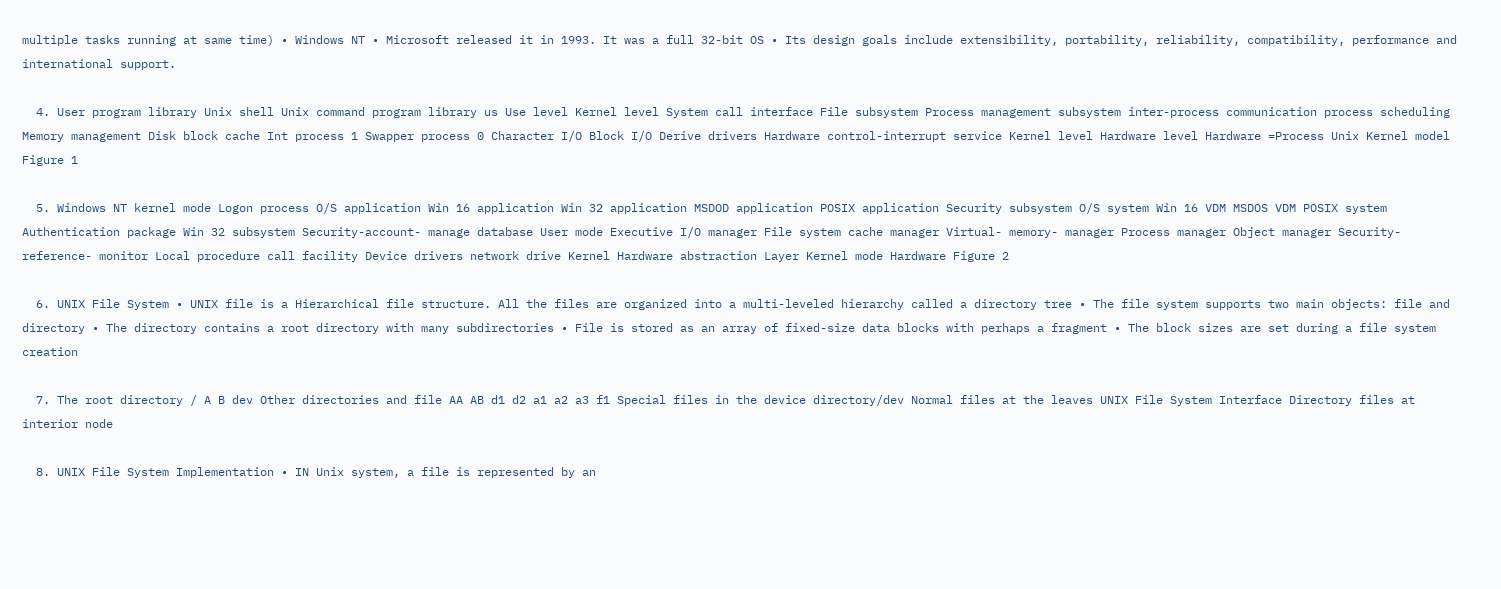multiple tasks running at same time) • Windows NT • Microsoft released it in 1993. It was a full 32-bit OS • Its design goals include extensibility, portability, reliability, compatibility, performance and international support.

  4. User program library Unix shell Unix command program library us Use level Kernel level System call interface File subsystem Process management subsystem inter-process communication process scheduling Memory management Disk block cache Int process 1 Swapper process 0 Character I/O Block I/O Derive drivers Hardware control-interrupt service Kernel level Hardware level Hardware =Process Unix Kernel model Figure 1

  5. Windows NT kernel mode Logon process O/S application Win 16 application Win 32 application MSDOD application POSIX application Security subsystem O/S system Win 16 VDM MSDOS VDM POSIX system Authentication package Win 32 subsystem Security-account- manage database User mode Executive I/O manager File system cache manager Virtual- memory- manager Process manager Object manager Security- reference- monitor Local procedure call facility Device drivers network drive Kernel Hardware abstraction Layer Kernel mode Hardware Figure 2

  6. UNIX File System • UNIX file is a Hierarchical file structure. All the files are organized into a multi-leveled hierarchy called a directory tree • The file system supports two main objects: file and directory • The directory contains a root directory with many subdirectories • File is stored as an array of fixed-size data blocks with perhaps a fragment • The block sizes are set during a file system creation

  7. The root directory / A B dev Other directories and file AA AB d1 d2 a1 a2 a3 f1 Special files in the device directory/dev Normal files at the leaves UNIX File System Interface Directory files at interior node

  8. UNIX File System Implementation • IN Unix system, a file is represented by an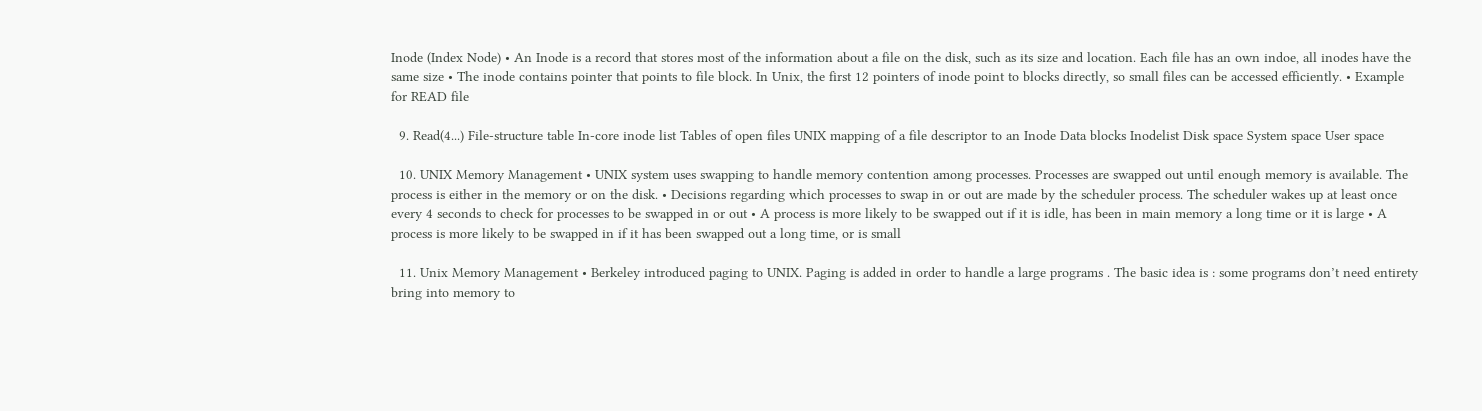Inode (Index Node) • An Inode is a record that stores most of the information about a file on the disk, such as its size and location. Each file has an own indoe, all inodes have the same size • The inode contains pointer that points to file block. In Unix, the first 12 pointers of inode point to blocks directly, so small files can be accessed efficiently. • Example for READ file

  9. Read(4...) File-structure table In-core inode list Tables of open files UNIX mapping of a file descriptor to an Inode Data blocks Inodelist Disk space System space User space

  10. UNIX Memory Management • UNIX system uses swapping to handle memory contention among processes. Processes are swapped out until enough memory is available. The process is either in the memory or on the disk. • Decisions regarding which processes to swap in or out are made by the scheduler process. The scheduler wakes up at least once every 4 seconds to check for processes to be swapped in or out • A process is more likely to be swapped out if it is idle, has been in main memory a long time or it is large • A process is more likely to be swapped in if it has been swapped out a long time, or is small

  11. Unix Memory Management • Berkeley introduced paging to UNIX. Paging is added in order to handle a large programs . The basic idea is : some programs don’t need entirety bring into memory to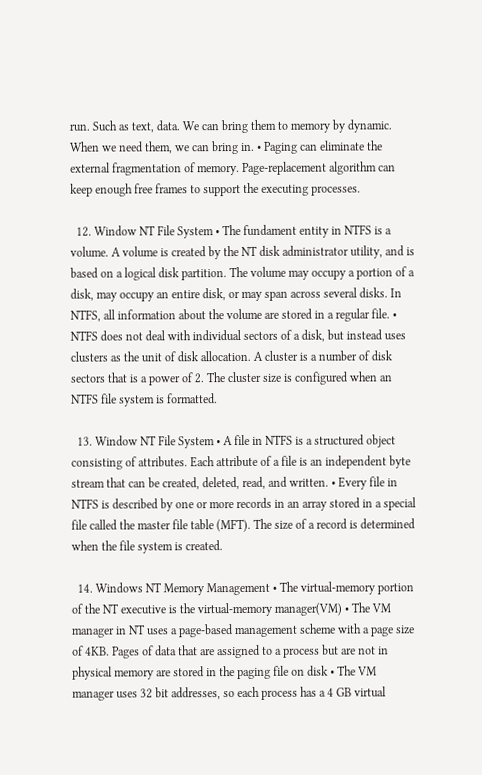run. Such as text, data. We can bring them to memory by dynamic. When we need them, we can bring in. • Paging can eliminate the external fragmentation of memory. Page-replacement algorithm can keep enough free frames to support the executing processes.

  12. Window NT File System • The fundament entity in NTFS is a volume. A volume is created by the NT disk administrator utility, and is based on a logical disk partition. The volume may occupy a portion of a disk, may occupy an entire disk, or may span across several disks. In NTFS, all information about the volume are stored in a regular file. • NTFS does not deal with individual sectors of a disk, but instead uses clusters as the unit of disk allocation. A cluster is a number of disk sectors that is a power of 2. The cluster size is configured when an NTFS file system is formatted.

  13. Window NT File System • A file in NTFS is a structured object consisting of attributes. Each attribute of a file is an independent byte stream that can be created, deleted, read, and written. • Every file in NTFS is described by one or more records in an array stored in a special file called the master file table (MFT). The size of a record is determined when the file system is created.

  14. Windows NT Memory Management • The virtual-memory portion of the NT executive is the virtual-memory manager(VM) • The VM manager in NT uses a page-based management scheme with a page size of 4KB. Pages of data that are assigned to a process but are not in physical memory are stored in the paging file on disk • The VM manager uses 32 bit addresses, so each process has a 4 GB virtual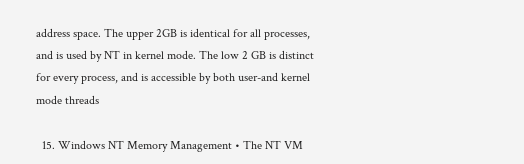address space. The upper 2GB is identical for all processes, and is used by NT in kernel mode. The low 2 GB is distinct for every process, and is accessible by both user-and kernel mode threads

  15. Windows NT Memory Management • The NT VM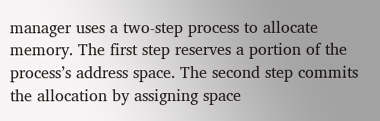manager uses a two-step process to allocate memory. The first step reserves a portion of the process’s address space. The second step commits the allocation by assigning space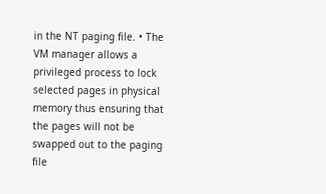in the NT paging file. • The VM manager allows a privileged process to lock selected pages in physical memory thus ensuring that the pages will not be swapped out to the paging file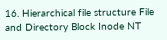16. Hierarchical file structure File and Directory Block Inode NT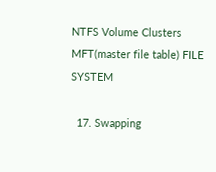NTFS Volume Clusters MFT(master file table) FILE SYSTEM

  17. Swapping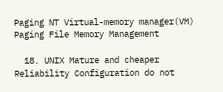Paging NT Virtual-memory manager(VM) Paging File Memory Management

  18. UNIX Mature and cheaper Reliability Configuration do not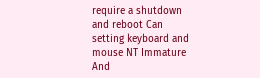require a shutdown and reboot Can setting keyboard and mouse NT Immature And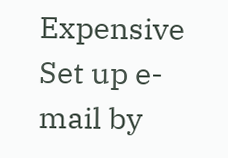Expensive Set up e-mail by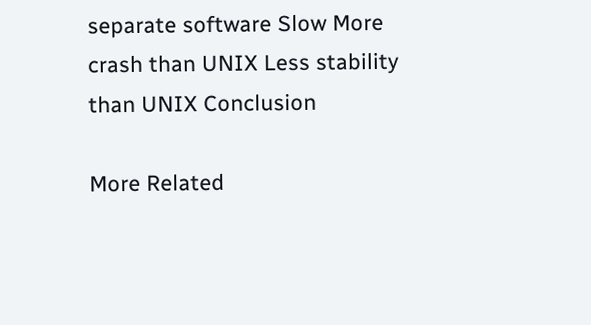separate software Slow More crash than UNIX Less stability than UNIX Conclusion

More Related